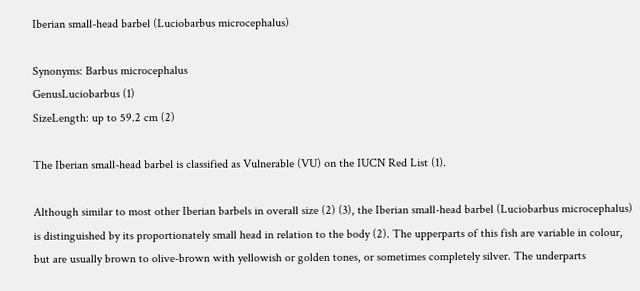Iberian small-head barbel (Luciobarbus microcephalus)

Synonyms: Barbus microcephalus
GenusLuciobarbus (1)
SizeLength: up to 59.2 cm (2)

The Iberian small-head barbel is classified as Vulnerable (VU) on the IUCN Red List (1).

Although similar to most other Iberian barbels in overall size (2) (3), the Iberian small-head barbel (Luciobarbus microcephalus) is distinguished by its proportionately small head in relation to the body (2). The upperparts of this fish are variable in colour, but are usually brown to olive-brown with yellowish or golden tones, or sometimes completely silver. The underparts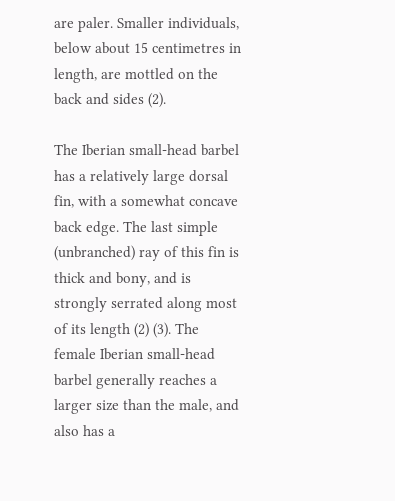are paler. Smaller individuals, below about 15 centimetres in length, are mottled on the back and sides (2).

The Iberian small-head barbel has a relatively large dorsal fin, with a somewhat concave back edge. The last simple (unbranched) ray of this fin is thick and bony, and is strongly serrated along most of its length (2) (3). The female Iberian small-head barbel generally reaches a larger size than the male, and also has a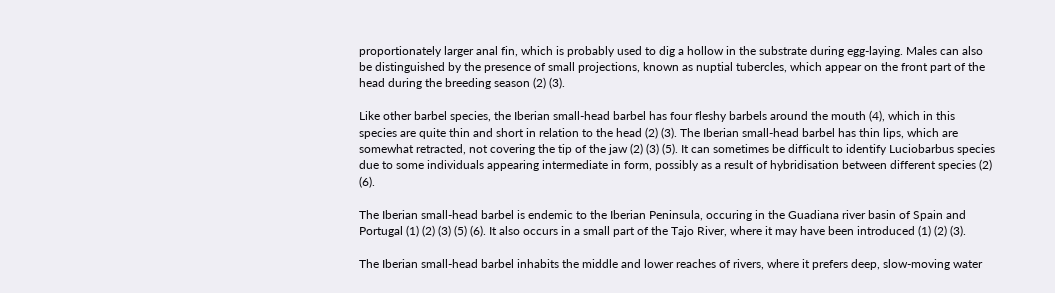proportionately larger anal fin, which is probably used to dig a hollow in the substrate during egg-laying. Males can also be distinguished by the presence of small projections, known as nuptial tubercles, which appear on the front part of the head during the breeding season (2) (3).

Like other barbel species, the Iberian small-head barbel has four fleshy barbels around the mouth (4), which in this species are quite thin and short in relation to the head (2) (3). The Iberian small-head barbel has thin lips, which are somewhat retracted, not covering the tip of the jaw (2) (3) (5). It can sometimes be difficult to identify Luciobarbus species due to some individuals appearing intermediate in form, possibly as a result of hybridisation between different species (2) (6).

The Iberian small-head barbel is endemic to the Iberian Peninsula, occuring in the Guadiana river basin of Spain and Portugal (1) (2) (3) (5) (6). It also occurs in a small part of the Tajo River, where it may have been introduced (1) (2) (3).

The Iberian small-head barbel inhabits the middle and lower reaches of rivers, where it prefers deep, slow-moving water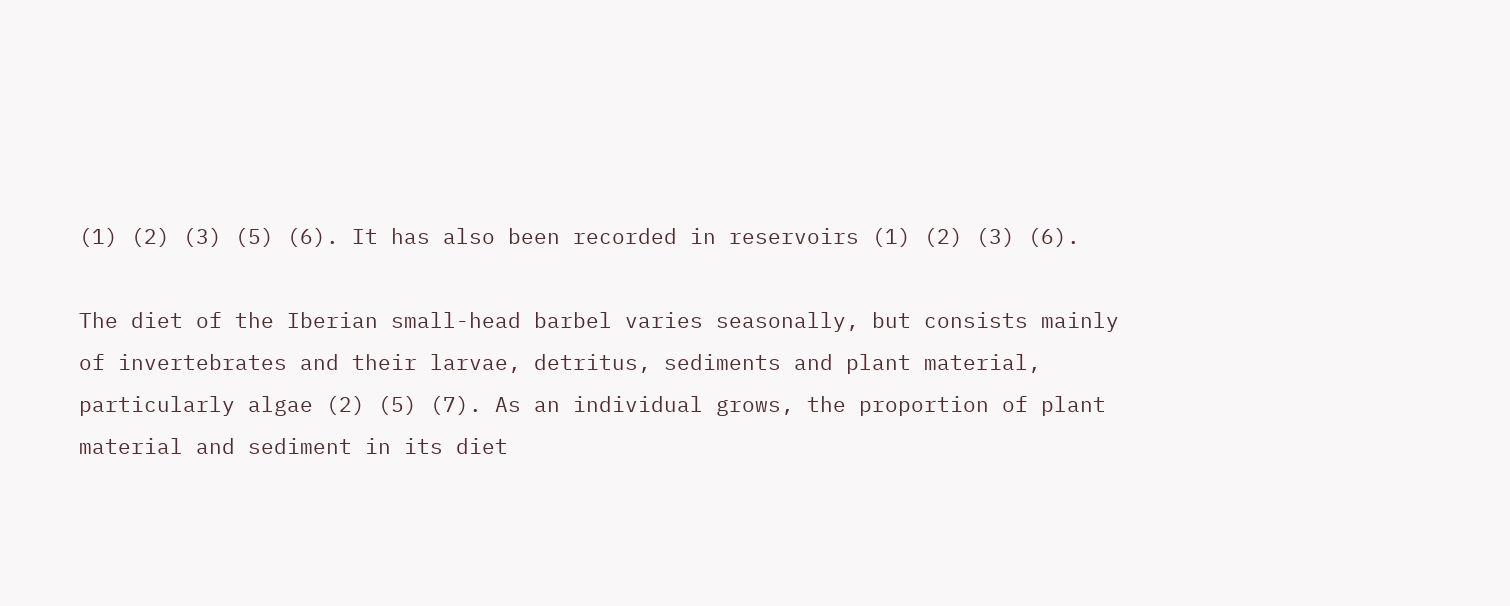(1) (2) (3) (5) (6). It has also been recorded in reservoirs (1) (2) (3) (6).

The diet of the Iberian small-head barbel varies seasonally, but consists mainly of invertebrates and their larvae, detritus, sediments and plant material, particularly algae (2) (5) (7). As an individual grows, the proportion of plant material and sediment in its diet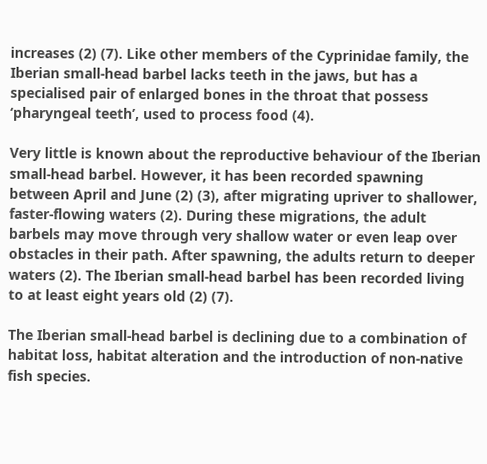increases (2) (7). Like other members of the Cyprinidae family, the Iberian small-head barbel lacks teeth in the jaws, but has a specialised pair of enlarged bones in the throat that possess ‘pharyngeal teeth’, used to process food (4).

Very little is known about the reproductive behaviour of the Iberian small-head barbel. However, it has been recorded spawning between April and June (2) (3), after migrating upriver to shallower, faster-flowing waters (2). During these migrations, the adult barbels may move through very shallow water or even leap over obstacles in their path. After spawning, the adults return to deeper waters (2). The Iberian small-head barbel has been recorded living to at least eight years old (2) (7).

The Iberian small-head barbel is declining due to a combination of habitat loss, habitat alteration and the introduction of non-native fish species.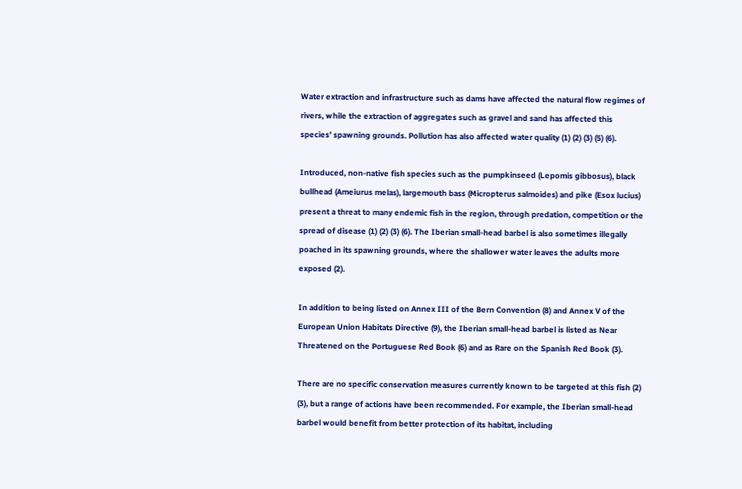Water extraction and infrastructure such as dams have affected the natural flow regimes of rivers, while the extraction of aggregates such as gravel and sand has affected this species’ spawning grounds. Pollution has also affected water quality (1) (2) (3) (5) (6).

Introduced, non-native fish species such as the pumpkinseed (Lepomis gibbosus), black bullhead (Ameiurus melas), largemouth bass (Micropterus salmoides) and pike (Esox lucius) present a threat to many endemic fish in the region, through predation, competition or the spread of disease (1) (2) (3) (6). The Iberian small-head barbel is also sometimes illegally poached in its spawning grounds, where the shallower water leaves the adults more exposed (2).

In addition to being listed on Annex III of the Bern Convention (8) and Annex V of the European Union Habitats Directive (9), the Iberian small-head barbel is listed as Near Threatened on the Portuguese Red Book (6) and as Rare on the Spanish Red Book (3).

There are no specific conservation measures currently known to be targeted at this fish (2) (3), but a range of actions have been recommended. For example, the Iberian small-head barbel would benefit from better protection of its habitat, including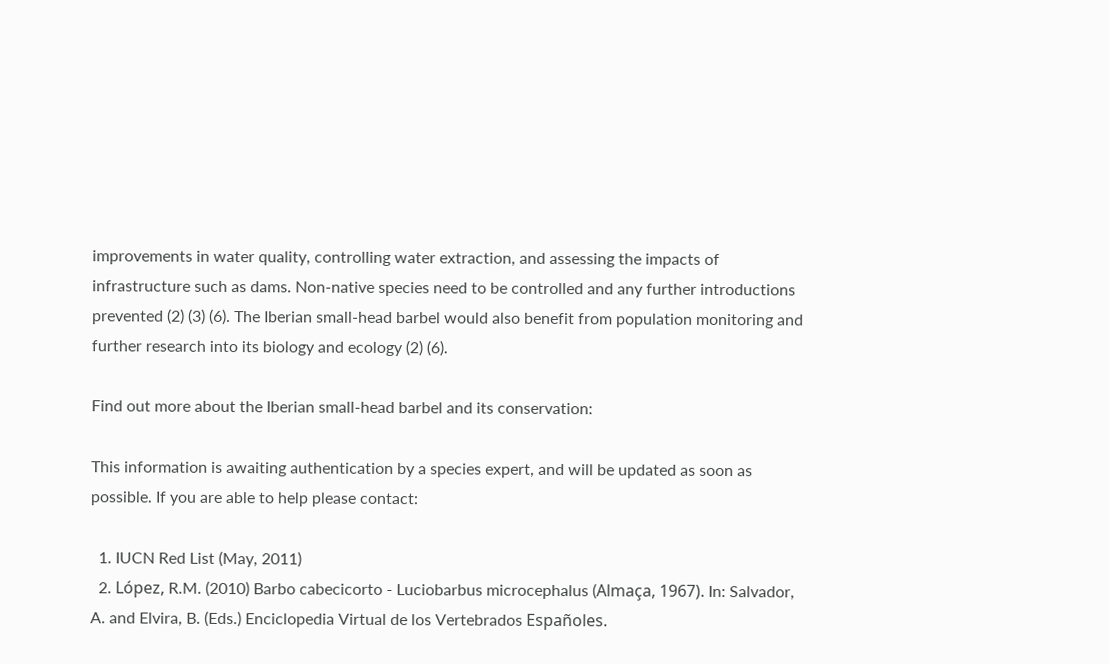improvements in water quality, controlling water extraction, and assessing the impacts of infrastructure such as dams. Non-native species need to be controlled and any further introductions prevented (2) (3) (6). The Iberian small-head barbel would also benefit from population monitoring and further research into its biology and ecology (2) (6).

Find out more about the Iberian small-head barbel and its conservation:

This information is awaiting authentication by a species expert, and will be updated as soon as possible. If you are able to help please contact:

  1. IUCN Red List (May, 2011)
  2. López, R.M. (2010) Barbo cabecicorto - Luciobarbus microcephalus (Almaça, 1967). In: Salvador, A. and Elvira, B. (Eds.) Enciclopedia Virtual de los Vertebrados Españoles.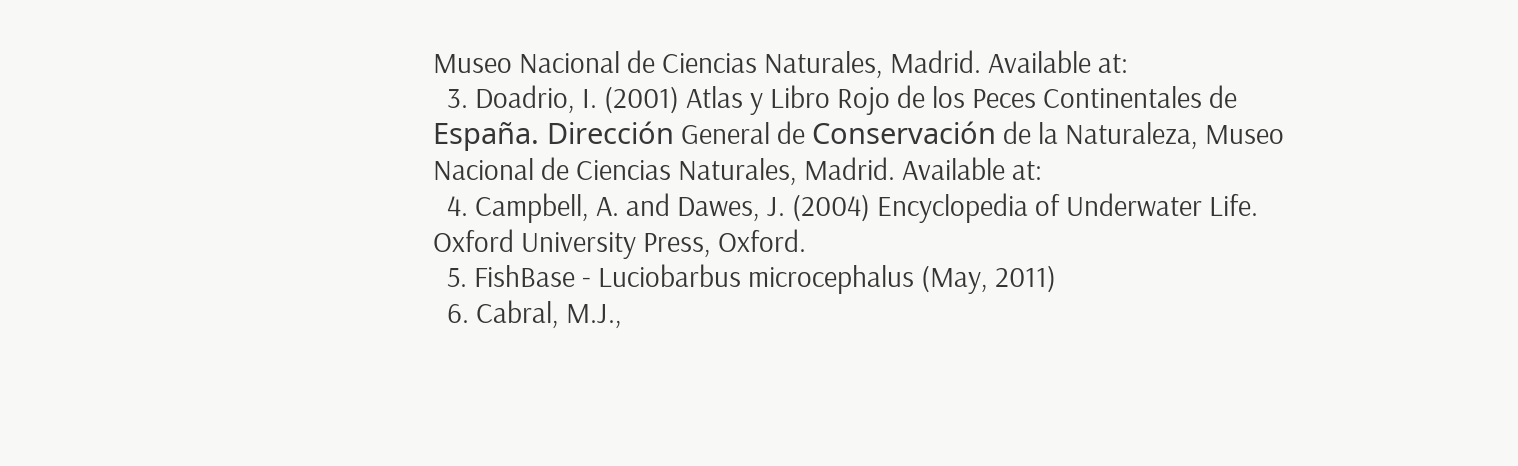Museo Nacional de Ciencias Naturales, Madrid. Available at:
  3. Doadrio, I. (2001) Atlas y Libro Rojo de los Peces Continentales de España. Dirección General de Conservación de la Naturaleza, Museo Nacional de Ciencias Naturales, Madrid. Available at:
  4. Campbell, A. and Dawes, J. (2004) Encyclopedia of Underwater Life. Oxford University Press, Oxford.
  5. FishBase - Luciobarbus microcephalus (May, 2011)
  6. Cabral, M.J.,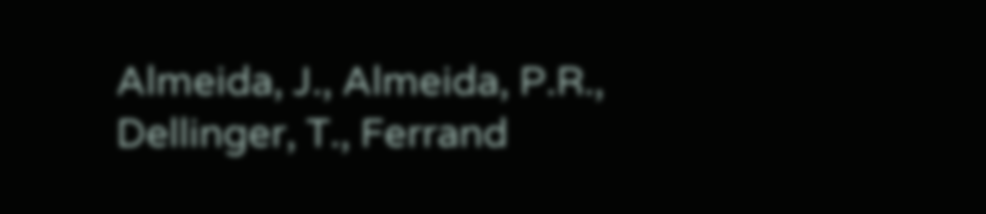Almeida, J., Almeida, P.R., Dellinger, T., Ferrand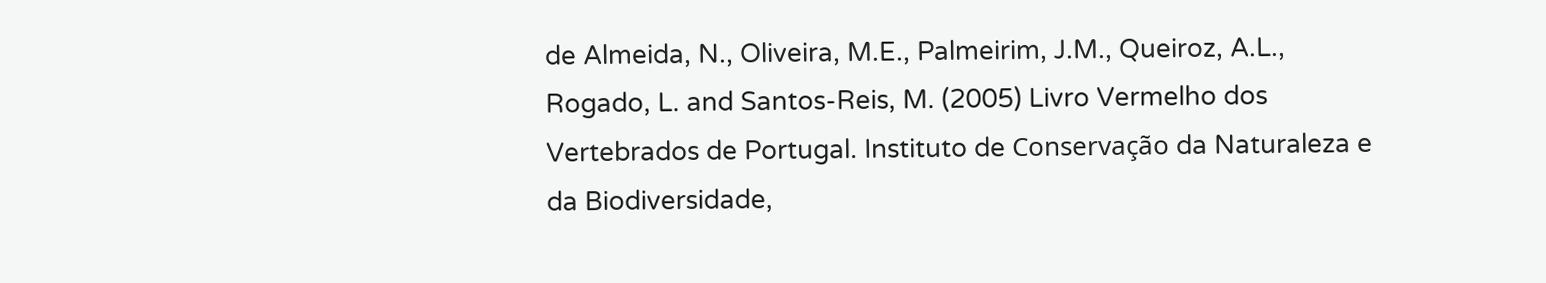de Almeida, N., Oliveira, M.E., Palmeirim, J.M., Queiroz, A.L., Rogado, L. and Santos-Reis, M. (2005) Livro Vermelho dos Vertebrados de Portugal. Instituto de Conservação da Naturaleza e da Biodiversidade,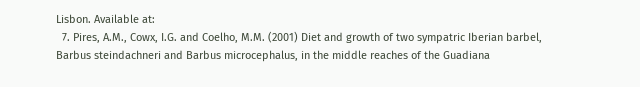Lisbon. Available at:
  7. Pires, A.M., Cowx, I.G. and Coelho, M.M. (2001) Diet and growth of two sympatric Iberian barbel, Barbus steindachneri and Barbus microcephalus, in the middle reaches of the Guadiana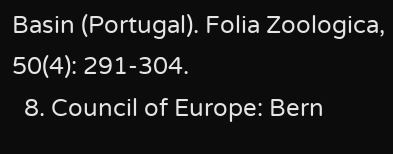Basin (Portugal). Folia Zoologica, 50(4): 291-304.
  8. Council of Europe: Bern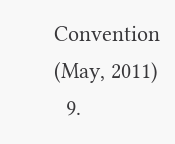Convention (May, 2011)
  9.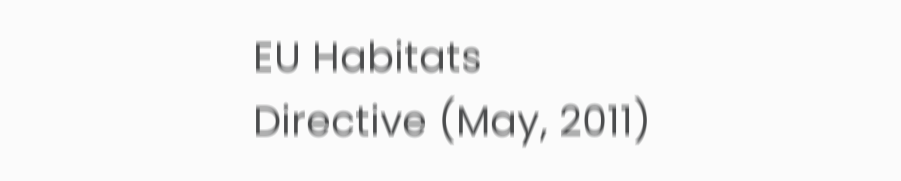EU Habitats Directive (May, 2011)